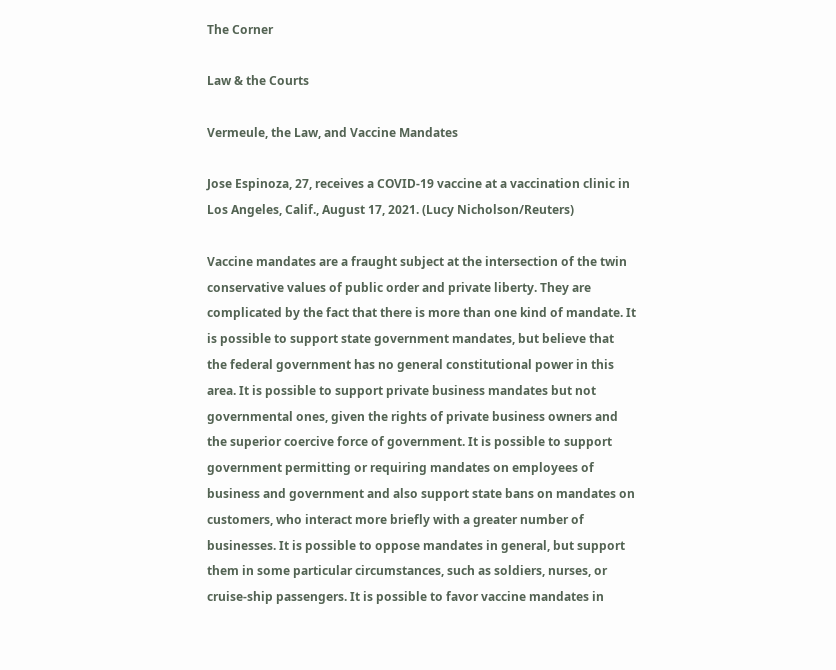The Corner

Law & the Courts

Vermeule, the Law, and Vaccine Mandates

Jose Espinoza, 27, receives a COVID-19 vaccine at a vaccination clinic in Los Angeles, Calif., August 17, 2021. (Lucy Nicholson/Reuters)

Vaccine mandates are a fraught subject at the intersection of the twin conservative values of public order and private liberty. They are complicated by the fact that there is more than one kind of mandate. It is possible to support state government mandates, but believe that the federal government has no general constitutional power in this area. It is possible to support private business mandates but not governmental ones, given the rights of private business owners and the superior coercive force of government. It is possible to support government permitting or requiring mandates on employees of business and government and also support state bans on mandates on customers, who interact more briefly with a greater number of businesses. It is possible to oppose mandates in general, but support them in some particular circumstances, such as soldiers, nurses, or cruise-ship passengers. It is possible to favor vaccine mandates in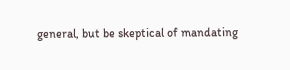general, but be skeptical of mandating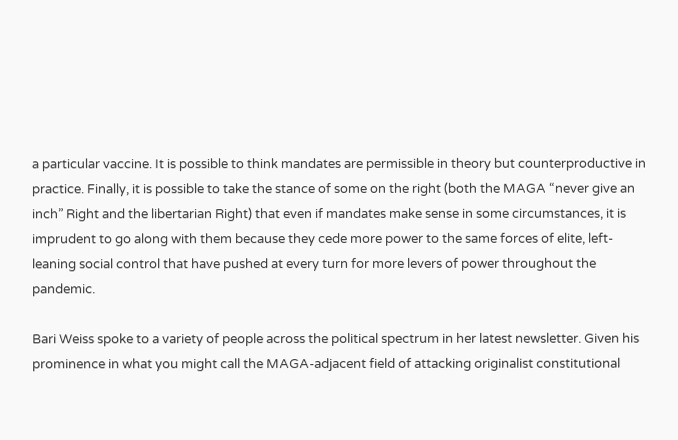a particular vaccine. It is possible to think mandates are permissible in theory but counterproductive in practice. Finally, it is possible to take the stance of some on the right (both the MAGA “never give an inch” Right and the libertarian Right) that even if mandates make sense in some circumstances, it is imprudent to go along with them because they cede more power to the same forces of elite, left-leaning social control that have pushed at every turn for more levers of power throughout the pandemic.

Bari Weiss spoke to a variety of people across the political spectrum in her latest newsletter. Given his prominence in what you might call the MAGA-adjacent field of attacking originalist constitutional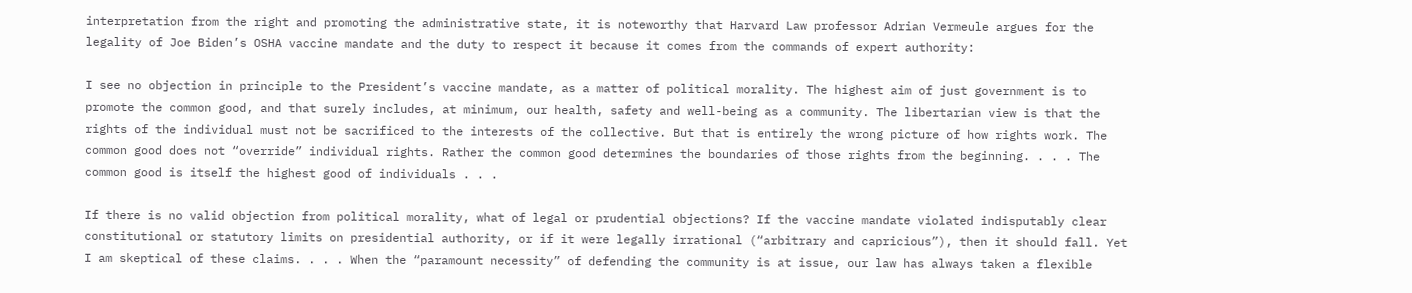interpretation from the right and promoting the administrative state, it is noteworthy that Harvard Law professor Adrian Vermeule argues for the legality of Joe Biden’s OSHA vaccine mandate and the duty to respect it because it comes from the commands of expert authority:

I see no objection in principle to the President’s vaccine mandate, as a matter of political morality. The highest aim of just government is to promote the common good, and that surely includes, at minimum, our health, safety and well-being as a community. The libertarian view is that the rights of the individual must not be sacrificed to the interests of the collective. But that is entirely the wrong picture of how rights work. The common good does not “override” individual rights. Rather the common good determines the boundaries of those rights from the beginning. . . . The common good is itself the highest good of individuals . . .

If there is no valid objection from political morality, what of legal or prudential objections? If the vaccine mandate violated indisputably clear constitutional or statutory limits on presidential authority, or if it were legally irrational (“arbitrary and capricious”), then it should fall. Yet I am skeptical of these claims. . . . When the “paramount necessity” of defending the community is at issue, our law has always taken a flexible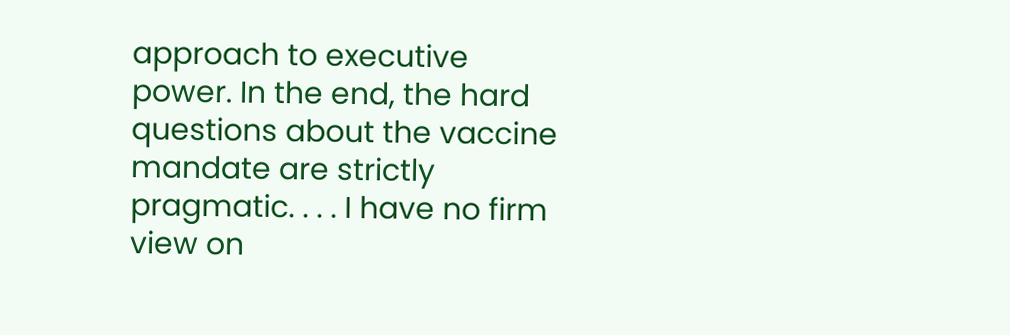approach to executive power. In the end, the hard questions about the vaccine mandate are strictly pragmatic. . . . I have no firm view on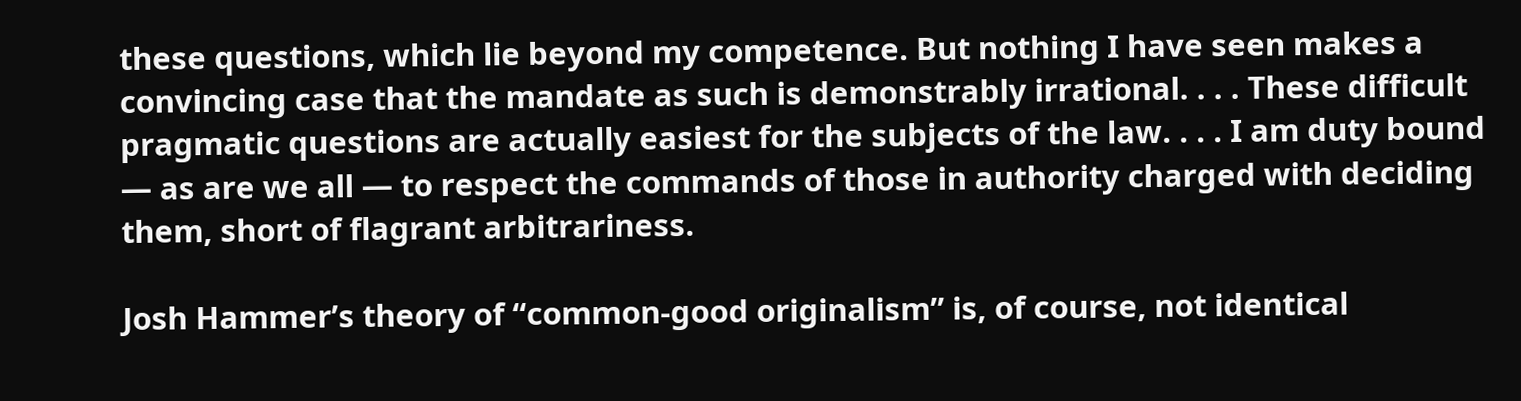these questions, which lie beyond my competence. But nothing I have seen makes a convincing case that the mandate as such is demonstrably irrational. . . . These difficult pragmatic questions are actually easiest for the subjects of the law. . . . I am duty bound — as are we all — to respect the commands of those in authority charged with deciding them, short of flagrant arbitrariness.

Josh Hammer’s theory of “common-good originalism” is, of course, not identical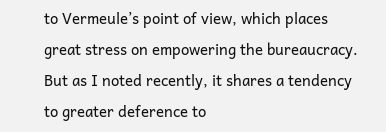to Vermeule’s point of view, which places great stress on empowering the bureaucracy. But as I noted recently, it shares a tendency to greater deference to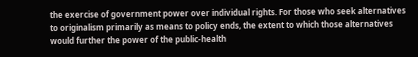the exercise of government power over individual rights. For those who seek alternatives to originalism primarily as means to policy ends, the extent to which those alternatives would further the power of the public-health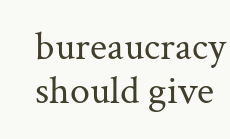bureaucracy should give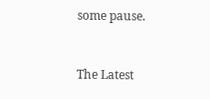some pause.


The Latest